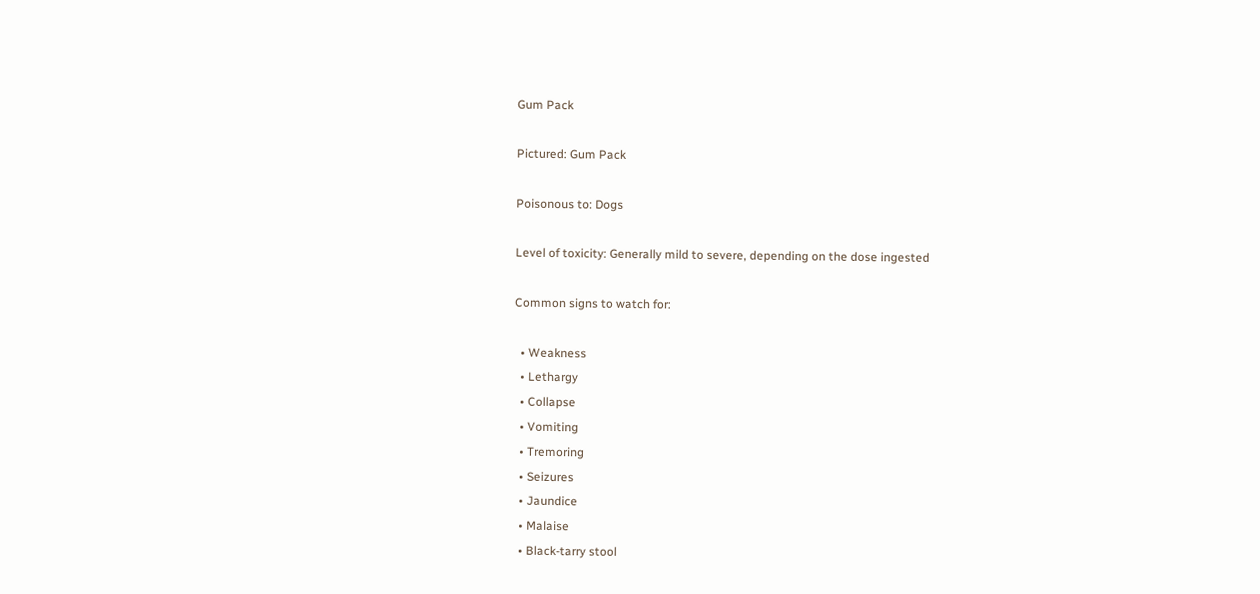Gum Pack

Pictured: Gum Pack

Poisonous to: Dogs

Level of toxicity: Generally mild to severe, depending on the dose ingested

Common signs to watch for:

  • Weakness
  • Lethargy
  • Collapse
  • Vomiting
  • Tremoring
  • Seizures
  • Jaundice
  • Malaise
  • Black-tarry stool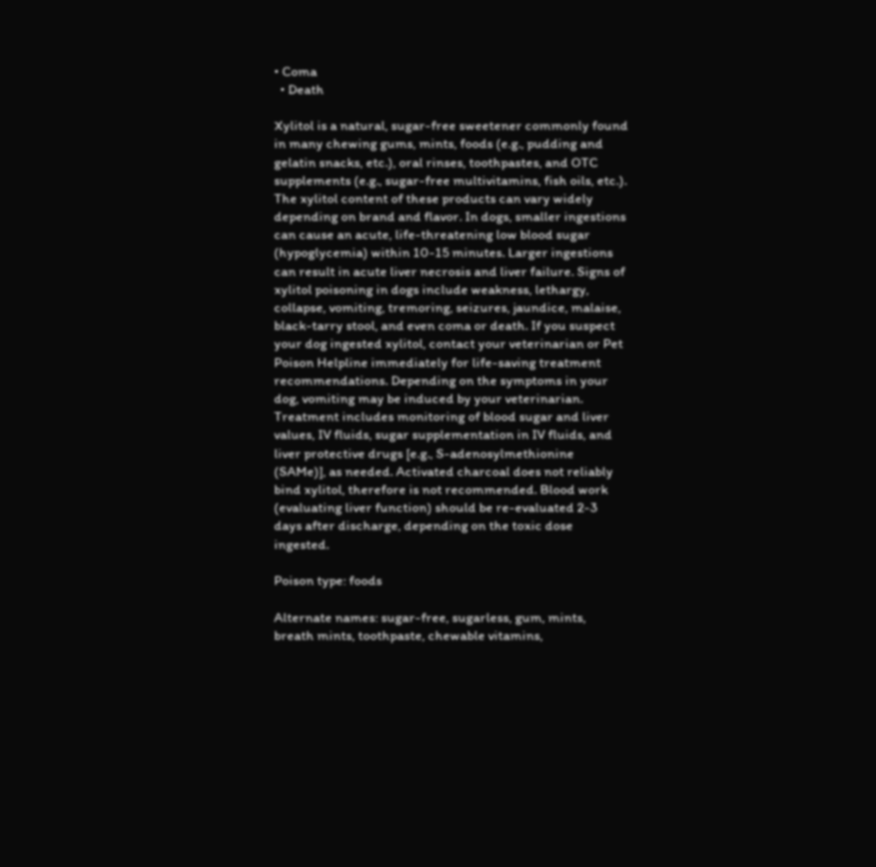• Coma
  • Death

Xylitol is a natural, sugar-free sweetener commonly found in many chewing gums, mints, foods (e.g., pudding and gelatin snacks, etc.), oral rinses, toothpastes, and OTC supplements (e.g., sugar-free multivitamins, fish oils, etc.). The xylitol content of these products can vary widely depending on brand and flavor. In dogs, smaller ingestions can cause an acute, life-threatening low blood sugar (hypoglycemia) within 10-15 minutes. Larger ingestions can result in acute liver necrosis and liver failure. Signs of xylitol poisoning in dogs include weakness, lethargy, collapse, vomiting, tremoring, seizures, jaundice, malaise, black-tarry stool, and even coma or death. If you suspect your dog ingested xylitol, contact your veterinarian or Pet Poison Helpline immediately for life-saving treatment recommendations. Depending on the symptoms in your dog, vomiting may be induced by your veterinarian. Treatment includes monitoring of blood sugar and liver values, IV fluids, sugar supplementation in IV fluids, and liver protective drugs [e.g., S-adenosylmethionine (SAMe)], as needed. Activated charcoal does not reliably bind xylitol, therefore is not recommended. Blood work (evaluating liver function) should be re-evaluated 2-3 days after discharge, depending on the toxic dose ingested.

Poison type: foods

Alternate names: sugar-free, sugarless, gum, mints, breath mints, toothpaste, chewable vitamins,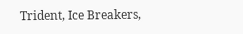Trident, Ice Breakers,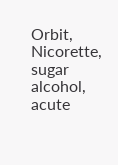Orbit, Nicorette, sugar alcohol, acute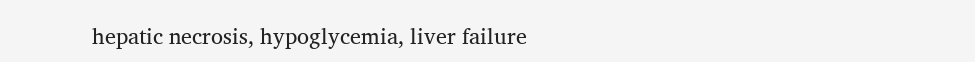hepatic necrosis, hypoglycemia, liver failure